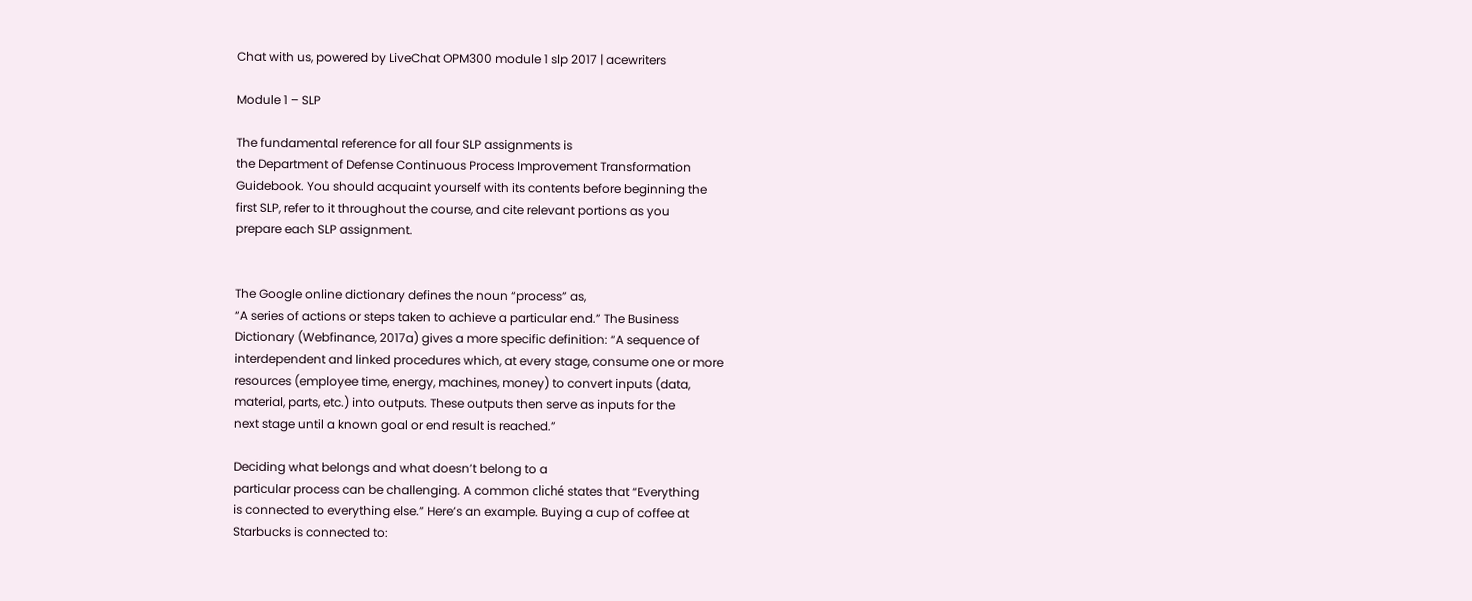Chat with us, powered by LiveChat OPM300 module 1 slp 2017 | acewriters

Module 1 – SLP

The fundamental reference for all four SLP assignments is
the Department of Defense Continuous Process Improvement Transformation
Guidebook. You should acquaint yourself with its contents before beginning the
first SLP, refer to it throughout the course, and cite relevant portions as you
prepare each SLP assignment.


The Google online dictionary defines the noun “process” as,
“A series of actions or steps taken to achieve a particular end.” The Business
Dictionary (Webfinance, 2017a) gives a more specific definition: “A sequence of
interdependent and linked procedures which, at every stage, consume one or more
resources (employee time, energy, machines, money) to convert inputs (data,
material, parts, etc.) into outputs. These outputs then serve as inputs for the
next stage until a known goal or end result is reached.”

Deciding what belongs and what doesn’t belong to a
particular process can be challenging. A common cliché states that “Everything
is connected to everything else.” Here’s an example. Buying a cup of coffee at
Starbucks is connected to: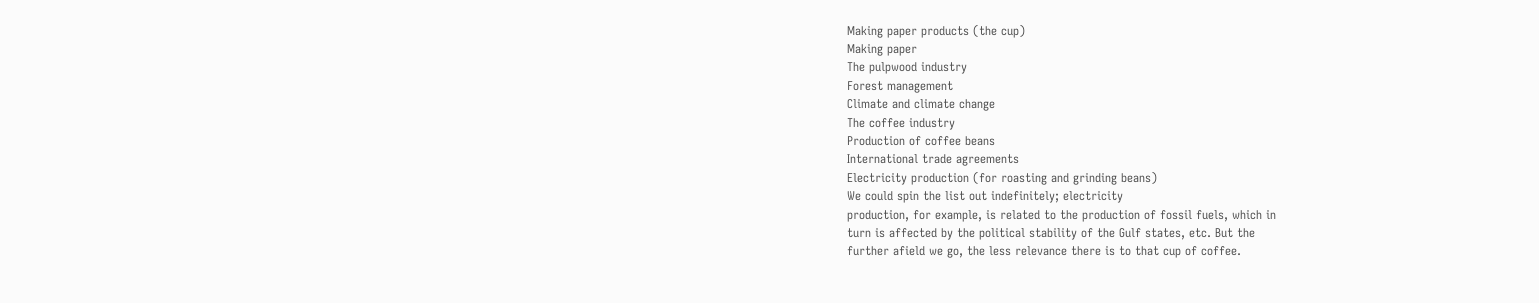Making paper products (the cup)
Making paper
The pulpwood industry
Forest management
Climate and climate change
The coffee industry
Production of coffee beans
International trade agreements
Electricity production (for roasting and grinding beans)
We could spin the list out indefinitely; electricity
production, for example, is related to the production of fossil fuels, which in
turn is affected by the political stability of the Gulf states, etc. But the
further afield we go, the less relevance there is to that cup of coffee.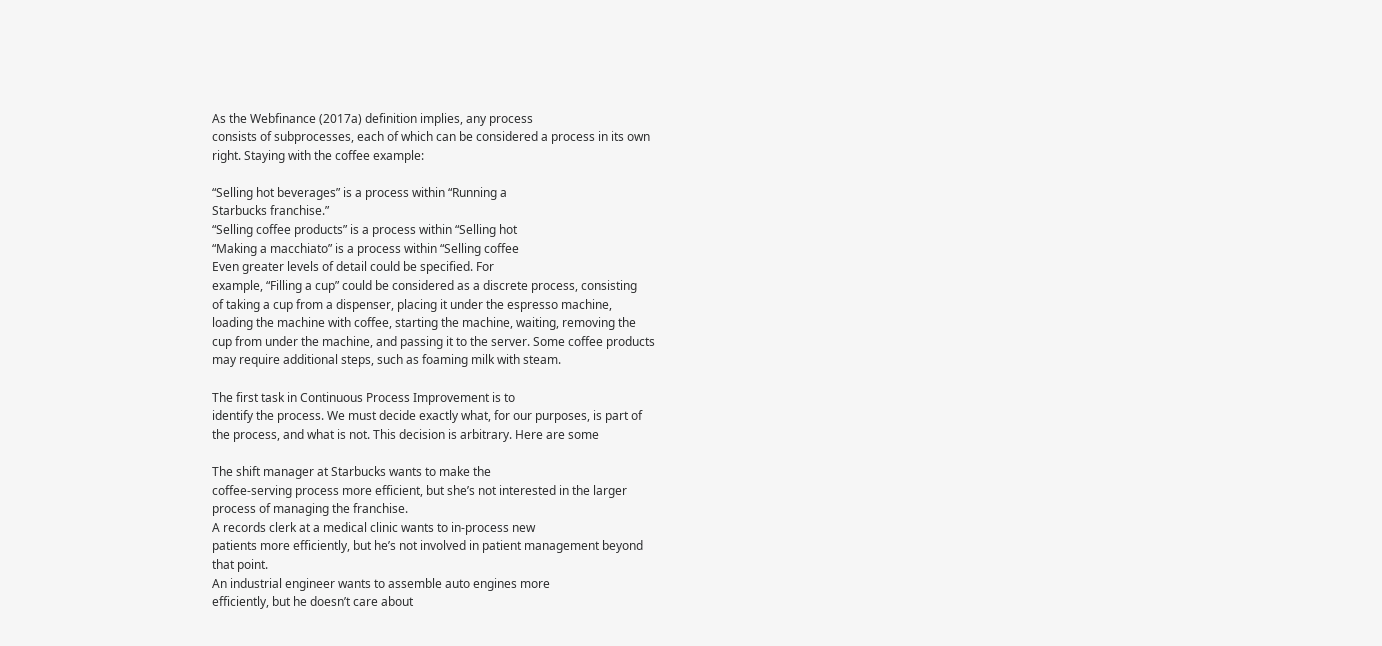As the Webfinance (2017a) definition implies, any process
consists of subprocesses, each of which can be considered a process in its own
right. Staying with the coffee example:

“Selling hot beverages” is a process within “Running a
Starbucks franchise.”
“Selling coffee products” is a process within “Selling hot
“Making a macchiato” is a process within “Selling coffee
Even greater levels of detail could be specified. For
example, “Filling a cup” could be considered as a discrete process, consisting
of taking a cup from a dispenser, placing it under the espresso machine,
loading the machine with coffee, starting the machine, waiting, removing the
cup from under the machine, and passing it to the server. Some coffee products
may require additional steps, such as foaming milk with steam.

The first task in Continuous Process Improvement is to
identify the process. We must decide exactly what, for our purposes, is part of
the process, and what is not. This decision is arbitrary. Here are some

The shift manager at Starbucks wants to make the
coffee-serving process more efficient, but she’s not interested in the larger
process of managing the franchise.
A records clerk at a medical clinic wants to in-process new
patients more efficiently, but he’s not involved in patient management beyond
that point.
An industrial engineer wants to assemble auto engines more
efficiently, but he doesn’t care about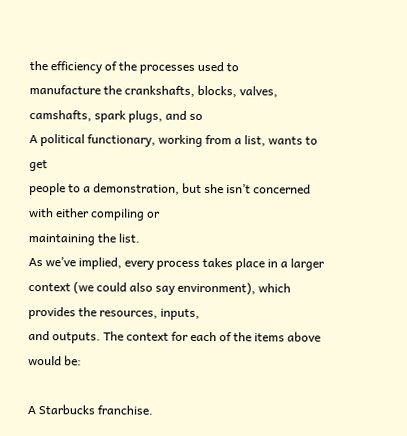the efficiency of the processes used to
manufacture the crankshafts, blocks, valves, camshafts, spark plugs, and so
A political functionary, working from a list, wants to get
people to a demonstration, but she isn’t concerned with either compiling or
maintaining the list.
As we’ve implied, every process takes place in a larger
context (we could also say environment), which provides the resources, inputs,
and outputs. The context for each of the items above would be:

A Starbucks franchise.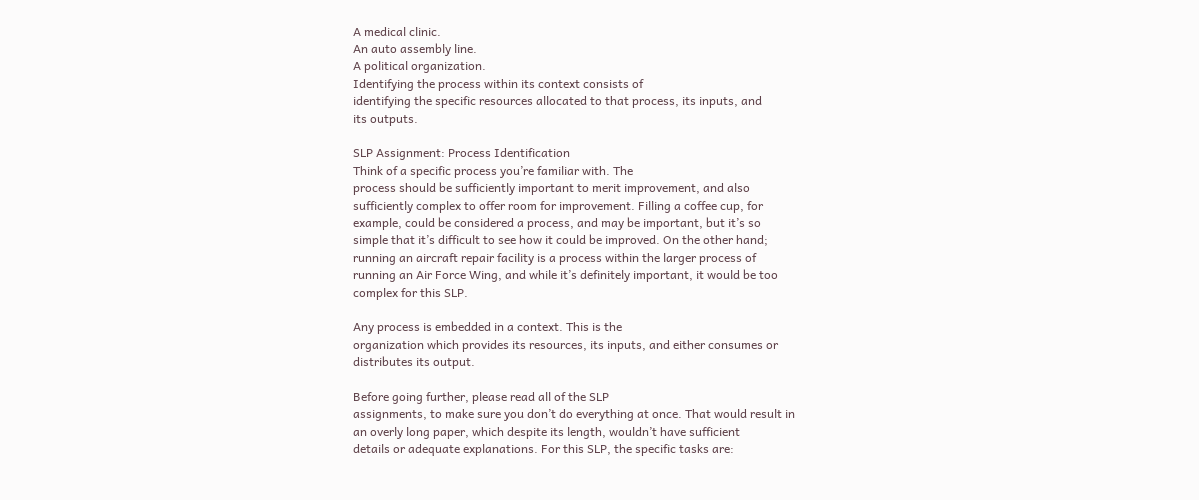A medical clinic.
An auto assembly line.
A political organization.
Identifying the process within its context consists of
identifying the specific resources allocated to that process, its inputs, and
its outputs.

SLP Assignment: Process Identification
Think of a specific process you’re familiar with. The
process should be sufficiently important to merit improvement, and also
sufficiently complex to offer room for improvement. Filling a coffee cup, for
example, could be considered a process, and may be important, but it’s so
simple that it’s difficult to see how it could be improved. On the other hand;
running an aircraft repair facility is a process within the larger process of
running an Air Force Wing, and while it’s definitely important, it would be too
complex for this SLP.

Any process is embedded in a context. This is the
organization which provides its resources, its inputs, and either consumes or
distributes its output.

Before going further, please read all of the SLP
assignments, to make sure you don’t do everything at once. That would result in
an overly long paper, which despite its length, wouldn’t have sufficient
details or adequate explanations. For this SLP, the specific tasks are: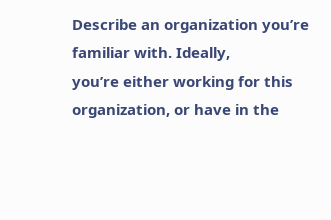Describe an organization you’re familiar with. Ideally,
you’re either working for this organization, or have in the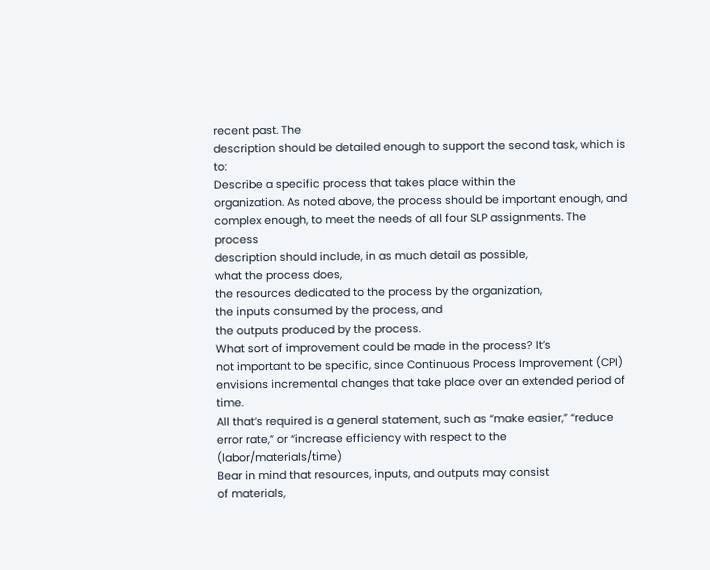recent past. The
description should be detailed enough to support the second task, which is to:
Describe a specific process that takes place within the
organization. As noted above, the process should be important enough, and
complex enough, to meet the needs of all four SLP assignments. The process
description should include, in as much detail as possible,
what the process does,
the resources dedicated to the process by the organization,
the inputs consumed by the process, and
the outputs produced by the process.
What sort of improvement could be made in the process? It’s
not important to be specific, since Continuous Process Improvement (CPI)
envisions incremental changes that take place over an extended period of time.
All that’s required is a general statement, such as “make easier,” “reduce
error rate,” or “increase efficiency with respect to the (labor/materials/time)
Bear in mind that resources, inputs, and outputs may consist
of materials,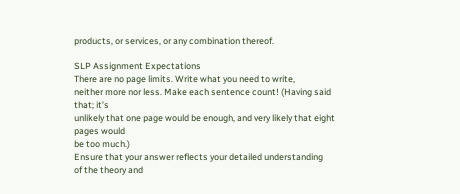products, or services, or any combination thereof.

SLP Assignment Expectations
There are no page limits. Write what you need to write,
neither more nor less. Make each sentence count! (Having said that; it’s
unlikely that one page would be enough, and very likely that eight pages would
be too much.)
Ensure that your answer reflects your detailed understanding
of the theory and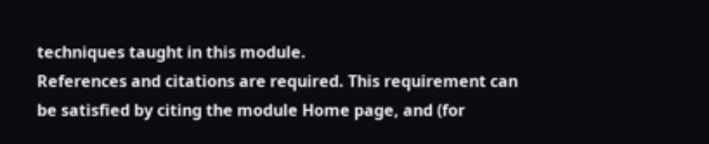techniques taught in this module.
References and citations are required. This requirement can
be satisfied by citing the module Home page, and (for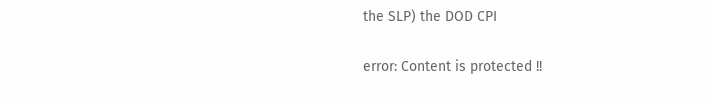the SLP) the DOD CPI

error: Content is protected !!